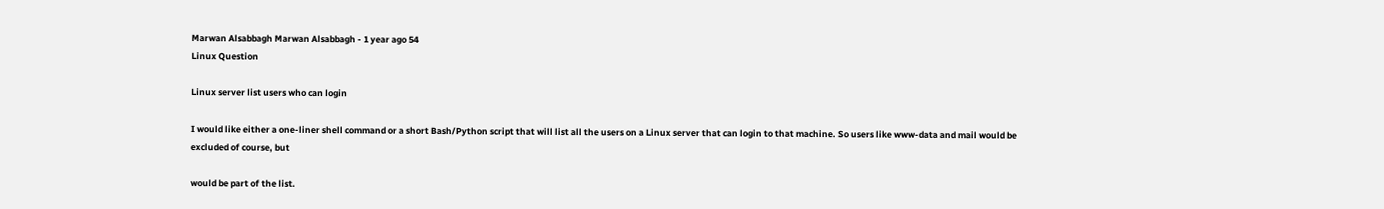Marwan Alsabbagh Marwan Alsabbagh - 1 year ago 54
Linux Question

Linux server list users who can login

I would like either a one-liner shell command or a short Bash/Python script that will list all the users on a Linux server that can login to that machine. So users like www-data and mail would be excluded of course, but

would be part of the list.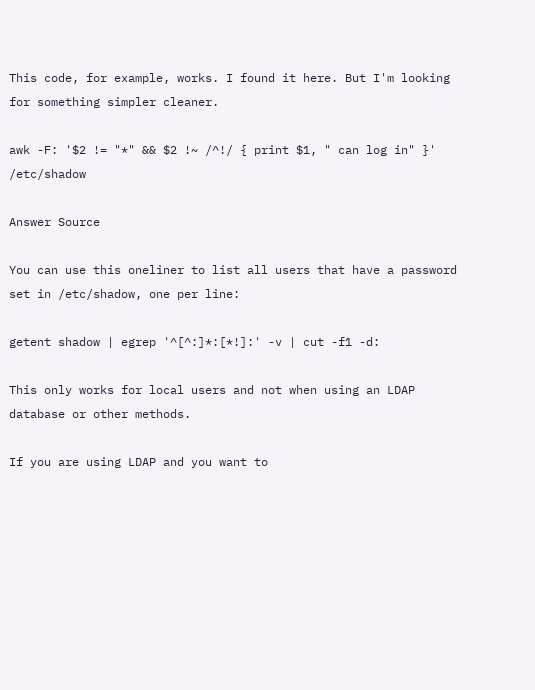This code, for example, works. I found it here. But I'm looking for something simpler cleaner.

awk -F: '$2 != "*" && $2 !~ /^!/ { print $1, " can log in" }' /etc/shadow

Answer Source

You can use this oneliner to list all users that have a password set in /etc/shadow, one per line:

getent shadow | egrep '^[^:]*:[*!]:' -v | cut -f1 -d:

This only works for local users and not when using an LDAP database or other methods.

If you are using LDAP and you want to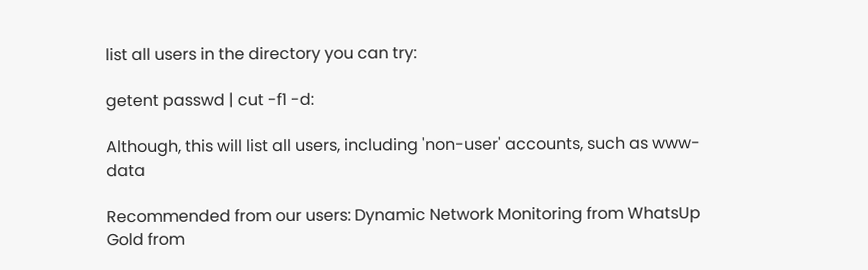list all users in the directory you can try:

getent passwd | cut -f1 -d:

Although, this will list all users, including 'non-user' accounts, such as www-data

Recommended from our users: Dynamic Network Monitoring from WhatsUp Gold from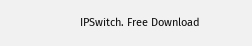IPSwitch. Free Download